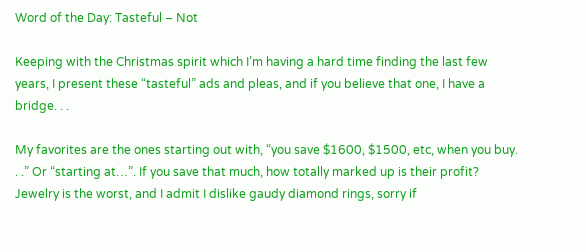Word of the Day: Tasteful – Not

Keeping with the Christmas spirit which I’m having a hard time finding the last few years, I present these “tasteful” ads and pleas, and if you believe that one, I have a bridge. . .

My favorites are the ones starting out with, “you save $1600, $1500, etc, when you buy. . .” Or “starting at…”. If you save that much, how totally marked up is their profit? Jewelry is the worst, and I admit I dislike gaudy diamond rings, sorry if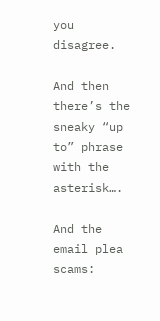you disagree.

And then there’s the sneaky “up to” phrase with the asterisk….

And the email plea scams: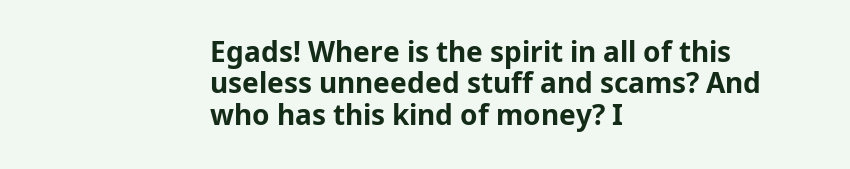Egads! Where is the spirit in all of this useless unneeded stuff and scams? And who has this kind of money? I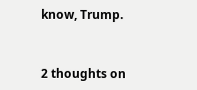know, Trump.


2 thoughts on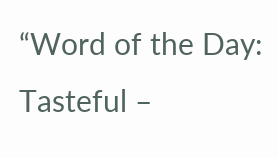“Word of the Day: Tasteful –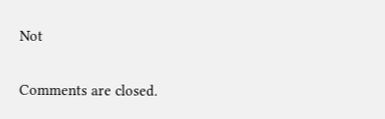Not

Comments are closed.